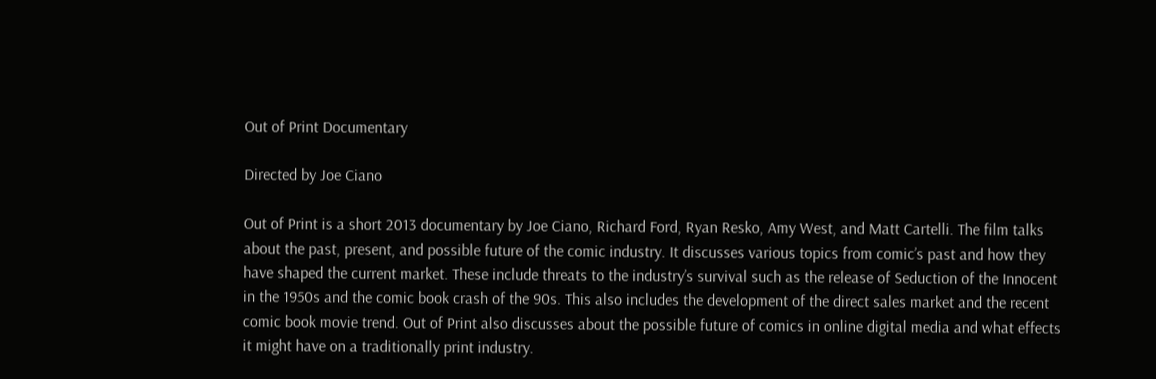Out of Print Documentary

Directed by Joe Ciano

Out of Print is a short 2013 documentary by Joe Ciano, Richard Ford, Ryan Resko, Amy West, and Matt Cartelli. The film talks about the past, present, and possible future of the comic industry. It discusses various topics from comic’s past and how they have shaped the current market. These include threats to the industry’s survival such as the release of Seduction of the Innocent in the 1950s and the comic book crash of the 90s. This also includes the development of the direct sales market and the recent comic book movie trend. Out of Print also discusses about the possible future of comics in online digital media and what effects it might have on a traditionally print industry.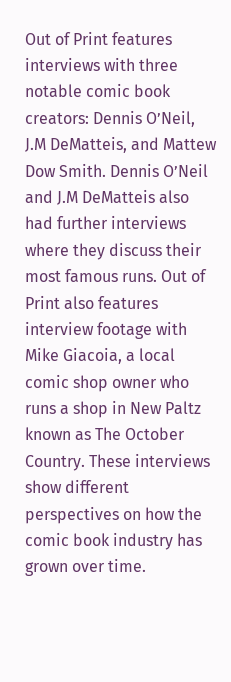Out of Print features interviews with three notable comic book creators: Dennis O’Neil, J.M DeMatteis, and Mattew Dow Smith. Dennis O’Neil and J.M DeMatteis also had further interviews where they discuss their most famous runs. Out of Print also features interview footage with Mike Giacoia, a local comic shop owner who runs a shop in New Paltz known as The October Country. These interviews show different perspectives on how the comic book industry has grown over time.